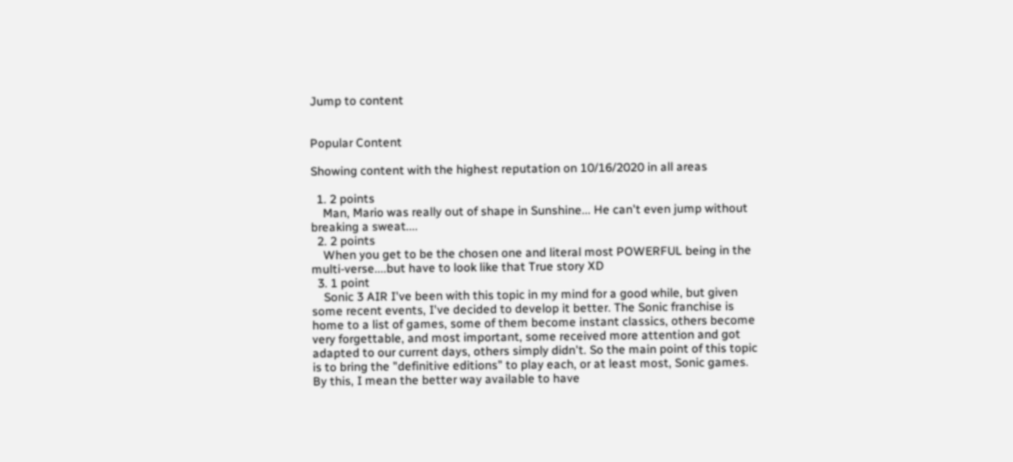Jump to content


Popular Content

Showing content with the highest reputation on 10/16/2020 in all areas

  1. 2 points
    Man, Mario was really out of shape in Sunshine... He can't even jump without breaking a sweat....
  2. 2 points
    When you get to be the chosen one and literal most POWERFUL being in the multi-verse....but have to look like that True story XD
  3. 1 point
    Sonic 3 AIR I've been with this topic in my mind for a good while, but given some recent events, I've decided to develop it better. The Sonic franchise is home to a list of games, some of them become instant classics, others become very forgettable, and most important, some received more attention and got adapted to our current days, others simply didn't. So the main point of this topic is to bring the "definitive editions" to play each, or at least most, Sonic games. By this, I mean the better way available to have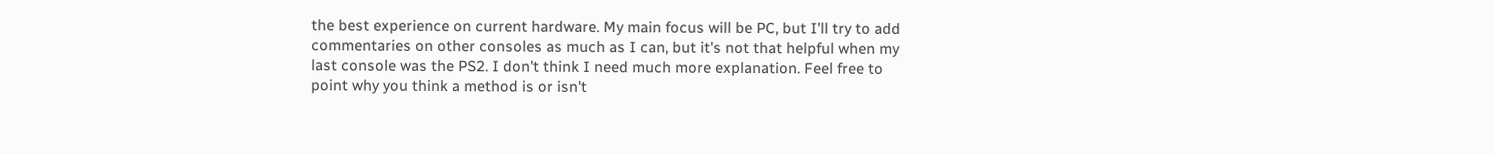the best experience on current hardware. My main focus will be PC, but I'll try to add commentaries on other consoles as much as I can, but it's not that helpful when my last console was the PS2. I don't think I need much more explanation. Feel free to point why you think a method is or isn't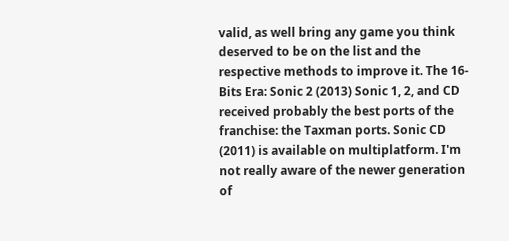valid, as well bring any game you think deserved to be on the list and the respective methods to improve it. The 16-Bits Era: Sonic 2 (2013) Sonic 1, 2, and CD received probably the best ports of the franchise: the Taxman ports. Sonic CD (2011) is available on multiplatform. I'm not really aware of the newer generation of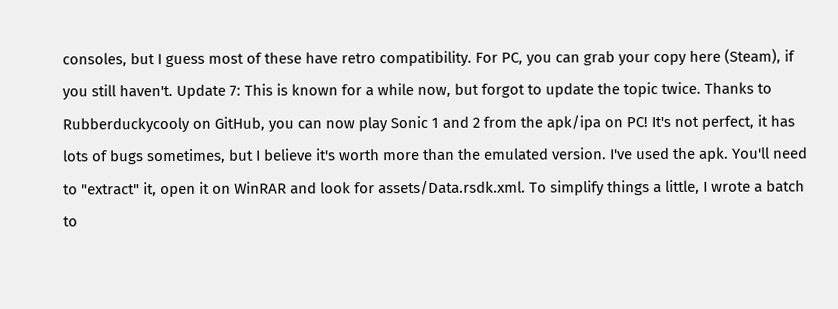consoles, but I guess most of these have retro compatibility. For PC, you can grab your copy here (Steam), if you still haven't. Update 7: This is known for a while now, but forgot to update the topic twice. Thanks to Rubberduckycooly on GitHub, you can now play Sonic 1 and 2 from the apk/ipa on PC! It's not perfect, it has lots of bugs sometimes, but I believe it's worth more than the emulated version. I've used the apk. You'll need to "extract" it, open it on WinRAR and look for assets/Data.rsdk.xml. To simplify things a little, I wrote a batch to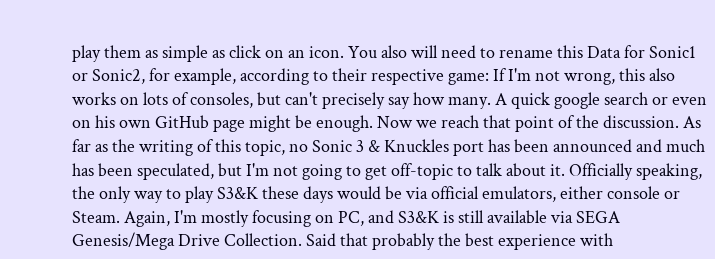play them as simple as click on an icon. You also will need to rename this Data for Sonic1 or Sonic2, for example, according to their respective game: If I'm not wrong, this also works on lots of consoles, but can't precisely say how many. A quick google search or even on his own GitHub page might be enough. Now we reach that point of the discussion. As far as the writing of this topic, no Sonic 3 & Knuckles port has been announced and much has been speculated, but I'm not going to get off-topic to talk about it. Officially speaking, the only way to play S3&K these days would be via official emulators, either console or Steam. Again, I'm mostly focusing on PC, and S3&K is still available via SEGA Genesis/Mega Drive Collection. Said that probably the best experience with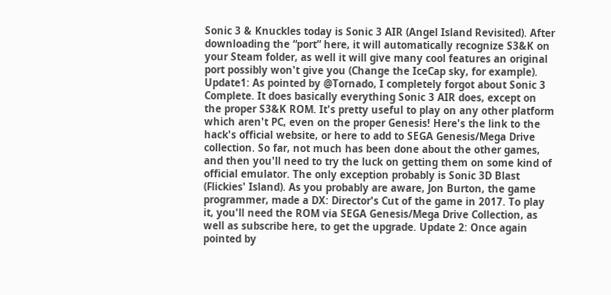Sonic 3 & Knuckles today is Sonic 3 AIR (Angel Island Revisited). After downloading the “port” here, it will automatically recognize S3&K on your Steam folder, as well it will give many cool features an original port possibly won't give you (Change the IceCap sky, for example). Update1: As pointed by @Tornado, I completely forgot about Sonic 3 Complete. It does basically everything Sonic 3 AIR does, except on the proper S3&K ROM. It's pretty useful to play on any other platform which aren't PC, even on the proper Genesis! Here's the link to the hack's official website, or here to add to SEGA Genesis/Mega Drive collection. So far, not much has been done about the other games, and then you'll need to try the luck on getting them on some kind of official emulator. The only exception probably is Sonic 3D Blast (Flickies' Island). As you probably are aware, Jon Burton, the game programmer, made a DX: Director's Cut of the game in 2017. To play it, you'll need the ROM via SEGA Genesis/Mega Drive Collection, as well as subscribe here, to get the upgrade. Update 2: Once again pointed by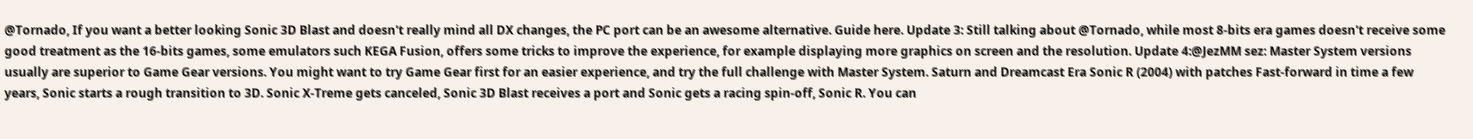@Tornado, If you want a better looking Sonic 3D Blast and doesn't really mind all DX changes, the PC port can be an awesome alternative. Guide here. Update 3: Still talking about @Tornado, while most 8-bits era games doesn't receive some good treatment as the 16-bits games, some emulators such KEGA Fusion, offers some tricks to improve the experience, for example displaying more graphics on screen and the resolution. Update 4:@JezMM sez: Master System versions usually are superior to Game Gear versions. You might want to try Game Gear first for an easier experience, and try the full challenge with Master System. Saturn and Dreamcast Era Sonic R (2004) with patches Fast-forward in time a few years, Sonic starts a rough transition to 3D. Sonic X-Treme gets canceled, Sonic 3D Blast receives a port and Sonic gets a racing spin-off, Sonic R. You can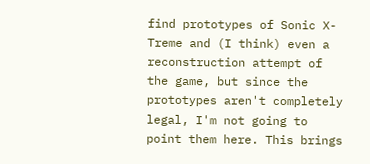find prototypes of Sonic X-Treme and (I think) even a reconstruction attempt of the game, but since the prototypes aren't completely legal, I'm not going to point them here. This brings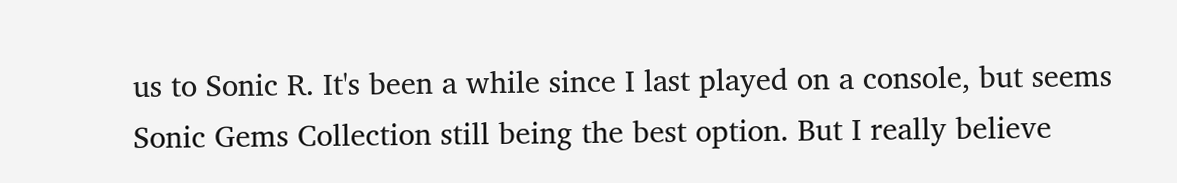us to Sonic R. It's been a while since I last played on a console, but seems Sonic Gems Collection still being the best option. But I really believe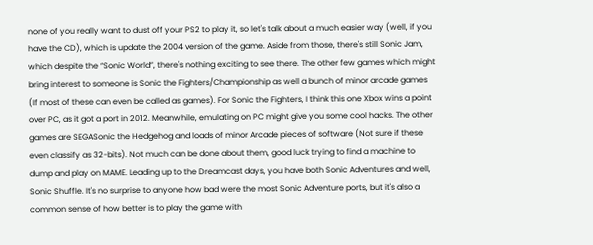none of you really want to dust off your PS2 to play it, so let's talk about a much easier way (well, if you have the CD), which is update the 2004 version of the game. Aside from those, there's still Sonic Jam, which despite the “Sonic World”, there's nothing exciting to see there. The other few games which might bring interest to someone is Sonic the Fighters/Championship as well a bunch of minor arcade games (If most of these can even be called as games). For Sonic the Fighters, I think this one Xbox wins a point over PC, as it got a port in 2012. Meanwhile, emulating on PC might give you some cool hacks. The other games are SEGASonic the Hedgehog and loads of minor Arcade pieces of software (Not sure if these even classify as 32-bits). Not much can be done about them, good luck trying to find a machine to dump and play on MAME. Leading up to the Dreamcast days, you have both Sonic Adventures and well, Sonic Shuffle. It's no surprise to anyone how bad were the most Sonic Adventure ports, but it's also a common sense of how better is to play the game with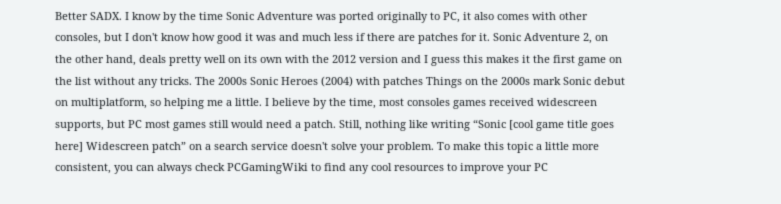Better SADX. I know by the time Sonic Adventure was ported originally to PC, it also comes with other consoles, but I don't know how good it was and much less if there are patches for it. Sonic Adventure 2, on the other hand, deals pretty well on its own with the 2012 version and I guess this makes it the first game on the list without any tricks. The 2000s Sonic Heroes (2004) with patches Things on the 2000s mark Sonic debut on multiplatform, so helping me a little. I believe by the time, most consoles games received widescreen supports, but PC most games still would need a patch. Still, nothing like writing “Sonic [cool game title goes here] Widescreen patch” on a search service doesn't solve your problem. To make this topic a little more consistent, you can always check PCGamingWiki to find any cool resources to improve your PC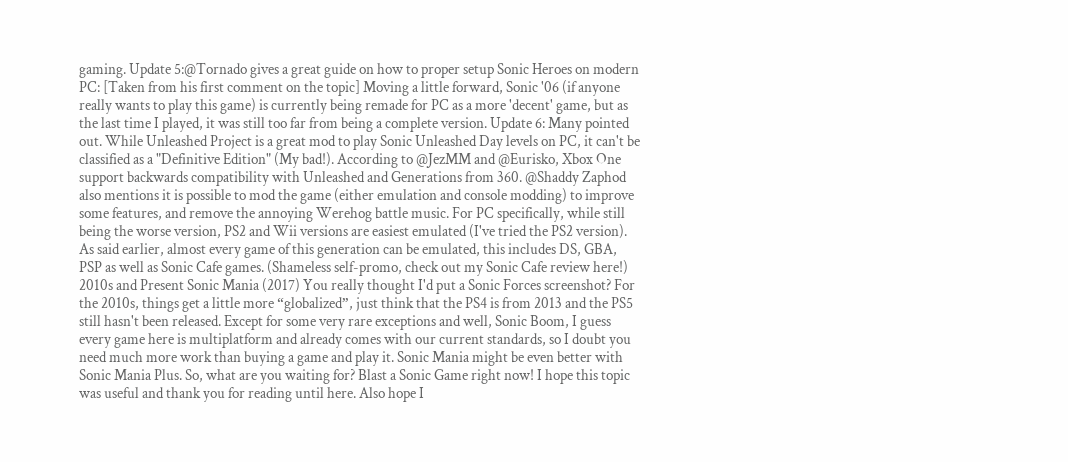gaming. Update 5:@Tornado gives a great guide on how to proper setup Sonic Heroes on modern PC: [Taken from his first comment on the topic] Moving a little forward, Sonic '06 (if anyone really wants to play this game) is currently being remade for PC as a more 'decent' game, but as the last time I played, it was still too far from being a complete version. Update 6: Many pointed out. While Unleashed Project is a great mod to play Sonic Unleashed Day levels on PC, it can't be classified as a "Definitive Edition" (My bad!). According to @JezMM and @Eurisko, Xbox One support backwards compatibility with Unleashed and Generations from 360. @Shaddy Zaphod also mentions it is possible to mod the game (either emulation and console modding) to improve some features, and remove the annoying Werehog battle music. For PC specifically, while still being the worse version, PS2 and Wii versions are easiest emulated (I've tried the PS2 version). As said earlier, almost every game of this generation can be emulated, this includes DS, GBA, PSP as well as Sonic Cafe games. (Shameless self-promo, check out my Sonic Cafe review here!) 2010s and Present Sonic Mania (2017) You really thought I'd put a Sonic Forces screenshot? For the 2010s, things get a little more “globalized”, just think that the PS4 is from 2013 and the PS5 still hasn't been released. Except for some very rare exceptions and well, Sonic Boom, I guess every game here is multiplatform and already comes with our current standards, so I doubt you need much more work than buying a game and play it. Sonic Mania might be even better with Sonic Mania Plus. So, what are you waiting for? Blast a Sonic Game right now! I hope this topic was useful and thank you for reading until here. Also hope I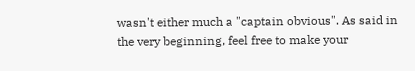wasn't either much a "captain obvious". As said in the very beginning, feel free to make your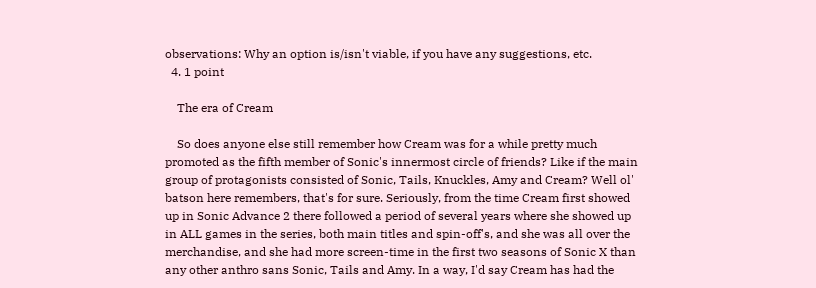observations: Why an option is/isn't viable, if you have any suggestions, etc.
  4. 1 point

    The era of Cream

    So does anyone else still remember how Cream was for a while pretty much promoted as the fifth member of Sonic's innermost circle of friends? Like if the main group of protagonists consisted of Sonic, Tails, Knuckles, Amy and Cream? Well ol' batson here remembers, that's for sure. Seriously, from the time Cream first showed up in Sonic Advance 2 there followed a period of several years where she showed up in ALL games in the series, both main titles and spin-off's, and she was all over the merchandise, and she had more screen-time in the first two seasons of Sonic X than any other anthro sans Sonic, Tails and Amy. In a way, I'd say Cream has had the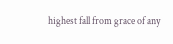highest fall from grace of any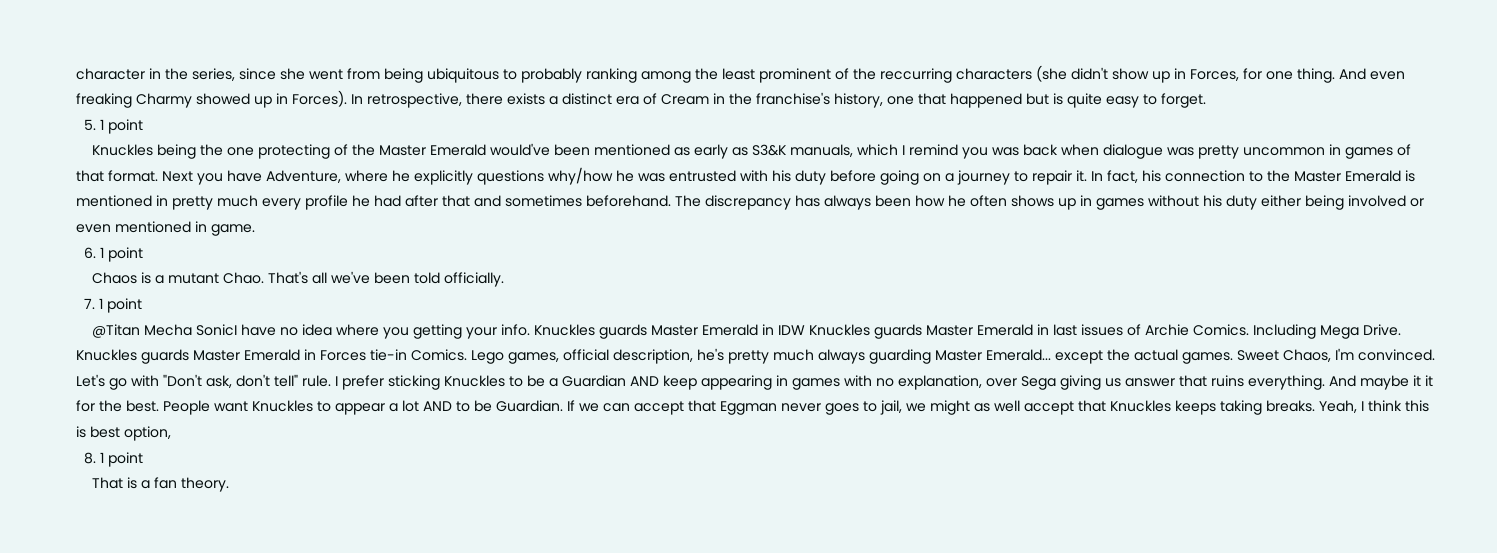character in the series, since she went from being ubiquitous to probably ranking among the least prominent of the reccurring characters (she didn't show up in Forces, for one thing. And even freaking Charmy showed up in Forces). In retrospective, there exists a distinct era of Cream in the franchise's history, one that happened but is quite easy to forget.
  5. 1 point
    Knuckles being the one protecting of the Master Emerald would've been mentioned as early as S3&K manuals, which I remind you was back when dialogue was pretty uncommon in games of that format. Next you have Adventure, where he explicitly questions why/how he was entrusted with his duty before going on a journey to repair it. In fact, his connection to the Master Emerald is mentioned in pretty much every profile he had after that and sometimes beforehand. The discrepancy has always been how he often shows up in games without his duty either being involved or even mentioned in game.
  6. 1 point
    Chaos is a mutant Chao. That's all we've been told officially.
  7. 1 point
    @Titan Mecha SonicI have no idea where you getting your info. Knuckles guards Master Emerald in IDW Knuckles guards Master Emerald in last issues of Archie Comics. Including Mega Drive. Knuckles guards Master Emerald in Forces tie-in Comics. Lego games, official description, he's pretty much always guarding Master Emerald... except the actual games. Sweet Chaos, I'm convinced. Let's go with "Don't ask, don't tell" rule. I prefer sticking Knuckles to be a Guardian AND keep appearing in games with no explanation, over Sega giving us answer that ruins everything. And maybe it it for the best. People want Knuckles to appear a lot AND to be Guardian. If we can accept that Eggman never goes to jail, we might as well accept that Knuckles keeps taking breaks. Yeah, I think this is best option,
  8. 1 point
    That is a fan theory.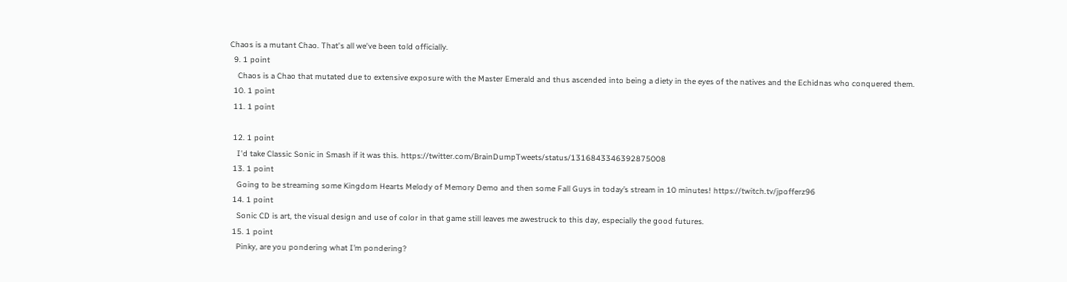Chaos is a mutant Chao. That's all we've been told officially.
  9. 1 point
    Chaos is a Chao that mutated due to extensive exposure with the Master Emerald and thus ascended into being a diety in the eyes of the natives and the Echidnas who conquered them.
  10. 1 point
  11. 1 point

  12. 1 point
    I'd take Classic Sonic in Smash if it was this. https://twitter.com/BrainDumpTweets/status/1316843346392875008
  13. 1 point
    Going to be streaming some Kingdom Hearts Melody of Memory Demo and then some Fall Guys in today’s stream in 10 minutes! https://twitch.tv/jpofferz96
  14. 1 point
    Sonic CD is art, the visual design and use of color in that game still leaves me awestruck to this day, especially the good futures.
  15. 1 point
    Pinky, are you pondering what I’m pondering?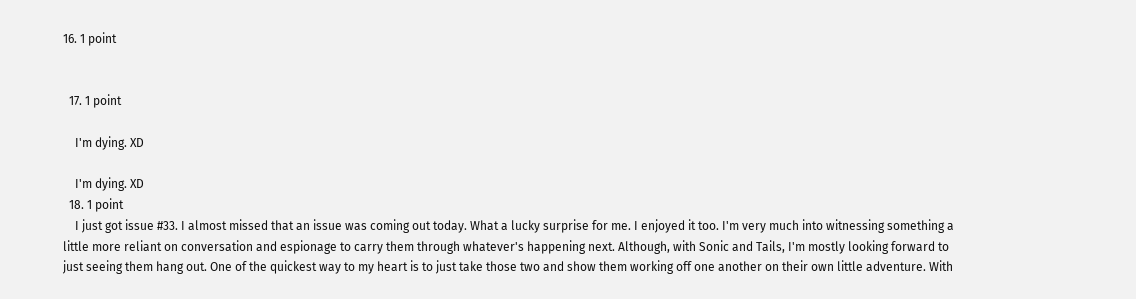16. 1 point


  17. 1 point

    I'm dying. XD

    I'm dying. XD
  18. 1 point
    I just got issue #33. I almost missed that an issue was coming out today. What a lucky surprise for me. I enjoyed it too. I'm very much into witnessing something a little more reliant on conversation and espionage to carry them through whatever's happening next. Although, with Sonic and Tails, I'm mostly looking forward to just seeing them hang out. One of the quickest way to my heart is to just take those two and show them working off one another on their own little adventure. With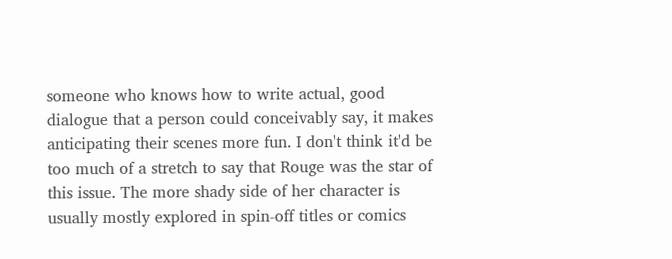someone who knows how to write actual, good dialogue that a person could conceivably say, it makes anticipating their scenes more fun. I don't think it'd be too much of a stretch to say that Rouge was the star of this issue. The more shady side of her character is usually mostly explored in spin-off titles or comics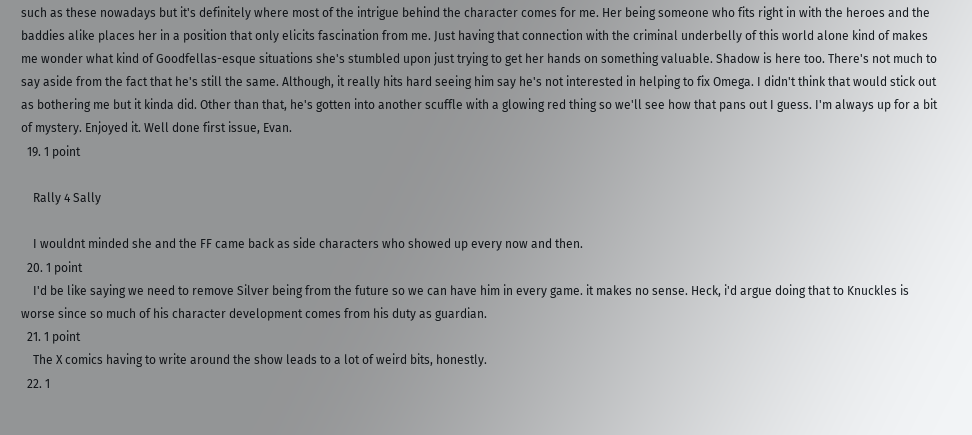such as these nowadays but it's definitely where most of the intrigue behind the character comes for me. Her being someone who fits right in with the heroes and the baddies alike places her in a position that only elicits fascination from me. Just having that connection with the criminal underbelly of this world alone kind of makes me wonder what kind of Goodfellas-esque situations she's stumbled upon just trying to get her hands on something valuable. Shadow is here too. There's not much to say aside from the fact that he's still the same. Although, it really hits hard seeing him say he's not interested in helping to fix Omega. I didn't think that would stick out as bothering me but it kinda did. Other than that, he's gotten into another scuffle with a glowing red thing so we'll see how that pans out I guess. I'm always up for a bit of mystery. Enjoyed it. Well done first issue, Evan.
  19. 1 point

    Rally 4 Sally

    I wouldnt minded she and the FF came back as side characters who showed up every now and then.
  20. 1 point
    I'd be like saying we need to remove Silver being from the future so we can have him in every game. it makes no sense. Heck, i'd argue doing that to Knuckles is worse since so much of his character development comes from his duty as guardian.
  21. 1 point
    The X comics having to write around the show leads to a lot of weird bits, honestly.
  22. 1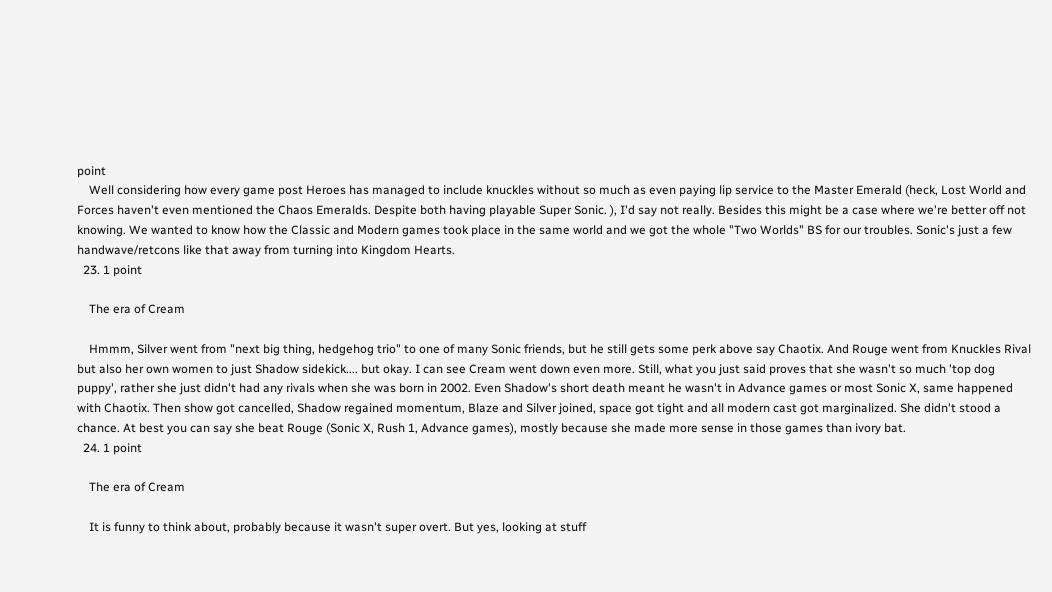point
    Well considering how every game post Heroes has managed to include knuckles without so much as even paying lip service to the Master Emerald (heck, Lost World and Forces haven't even mentioned the Chaos Emeralds. Despite both having playable Super Sonic. ), I'd say not really. Besides this might be a case where we're better off not knowing. We wanted to know how the Classic and Modern games took place in the same world and we got the whole "Two Worlds" BS for our troubles. Sonic's just a few handwave/retcons like that away from turning into Kingdom Hearts.
  23. 1 point

    The era of Cream

    Hmmm, Silver went from "next big thing, hedgehog trio" to one of many Sonic friends, but he still gets some perk above say Chaotix. And Rouge went from Knuckles Rival but also her own women to just Shadow sidekick.... but okay. I can see Cream went down even more. Still, what you just said proves that she wasn't so much 'top dog puppy', rather she just didn't had any rivals when she was born in 2002. Even Shadow's short death meant he wasn't in Advance games or most Sonic X, same happened with Chaotix. Then show got cancelled, Shadow regained momentum, Blaze and Silver joined, space got tight and all modern cast got marginalized. She didn't stood a chance. At best you can say she beat Rouge (Sonic X, Rush 1, Advance games), mostly because she made more sense in those games than ivory bat.
  24. 1 point

    The era of Cream

    It is funny to think about, probably because it wasn't super overt. But yes, looking at stuff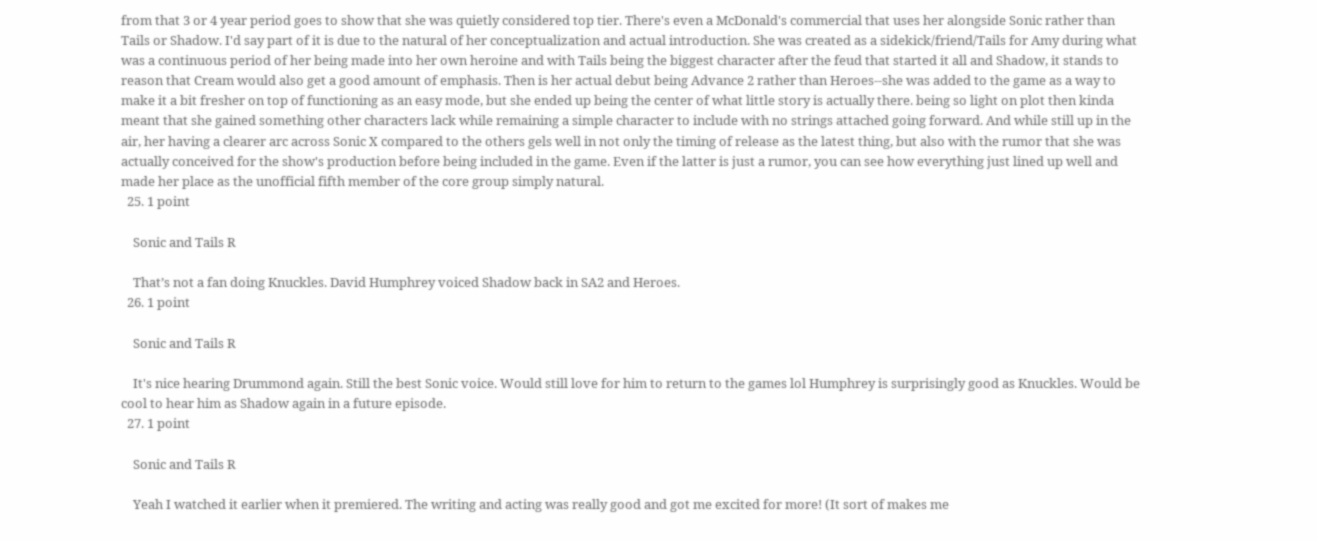from that 3 or 4 year period goes to show that she was quietly considered top tier. There's even a McDonald's commercial that uses her alongside Sonic rather than Tails or Shadow. I'd say part of it is due to the natural of her conceptualization and actual introduction. She was created as a sidekick/friend/Tails for Amy during what was a continuous period of her being made into her own heroine and with Tails being the biggest character after the feud that started it all and Shadow, it stands to reason that Cream would also get a good amount of emphasis. Then is her actual debut being Advance 2 rather than Heroes--she was added to the game as a way to make it a bit fresher on top of functioning as an easy mode, but she ended up being the center of what little story is actually there. being so light on plot then kinda meant that she gained something other characters lack while remaining a simple character to include with no strings attached going forward. And while still up in the air, her having a clearer arc across Sonic X compared to the others gels well in not only the timing of release as the latest thing, but also with the rumor that she was actually conceived for the show's production before being included in the game. Even if the latter is just a rumor, you can see how everything just lined up well and made her place as the unofficial fifth member of the core group simply natural.
  25. 1 point

    Sonic and Tails R

    That’s not a fan doing Knuckles. David Humphrey voiced Shadow back in SA2 and Heroes.
  26. 1 point

    Sonic and Tails R

    It's nice hearing Drummond again. Still the best Sonic voice. Would still love for him to return to the games lol Humphrey is surprisingly good as Knuckles. Would be cool to hear him as Shadow again in a future episode.
  27. 1 point

    Sonic and Tails R

    Yeah I watched it earlier when it premiered. The writing and acting was really good and got me excited for more! (It sort of makes me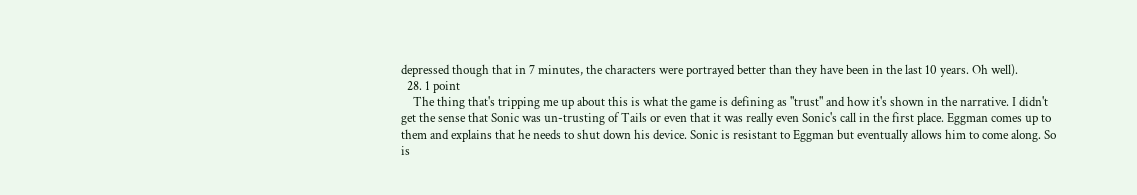depressed though that in 7 minutes, the characters were portrayed better than they have been in the last 10 years. Oh well).
  28. 1 point
    The thing that's tripping me up about this is what the game is defining as "trust" and how it's shown in the narrative. I didn't get the sense that Sonic was un-trusting of Tails or even that it was really even Sonic's call in the first place. Eggman comes up to them and explains that he needs to shut down his device. Sonic is resistant to Eggman but eventually allows him to come along. So is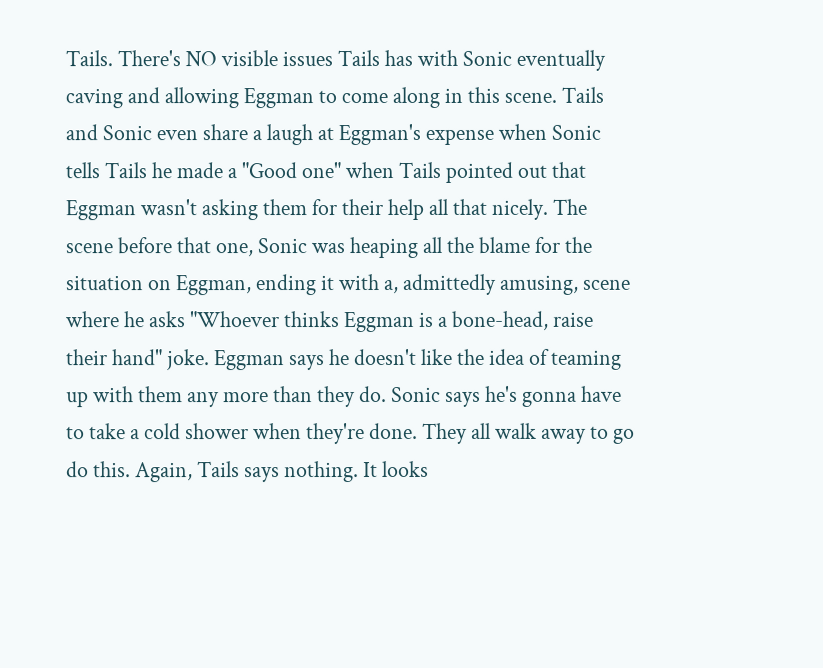Tails. There's NO visible issues Tails has with Sonic eventually caving and allowing Eggman to come along in this scene. Tails and Sonic even share a laugh at Eggman's expense when Sonic tells Tails he made a "Good one" when Tails pointed out that Eggman wasn't asking them for their help all that nicely. The scene before that one, Sonic was heaping all the blame for the situation on Eggman, ending it with a, admittedly amusing, scene where he asks "Whoever thinks Eggman is a bone-head, raise their hand" joke. Eggman says he doesn't like the idea of teaming up with them any more than they do. Sonic says he's gonna have to take a cold shower when they're done. They all walk away to go do this. Again, Tails says nothing. It looks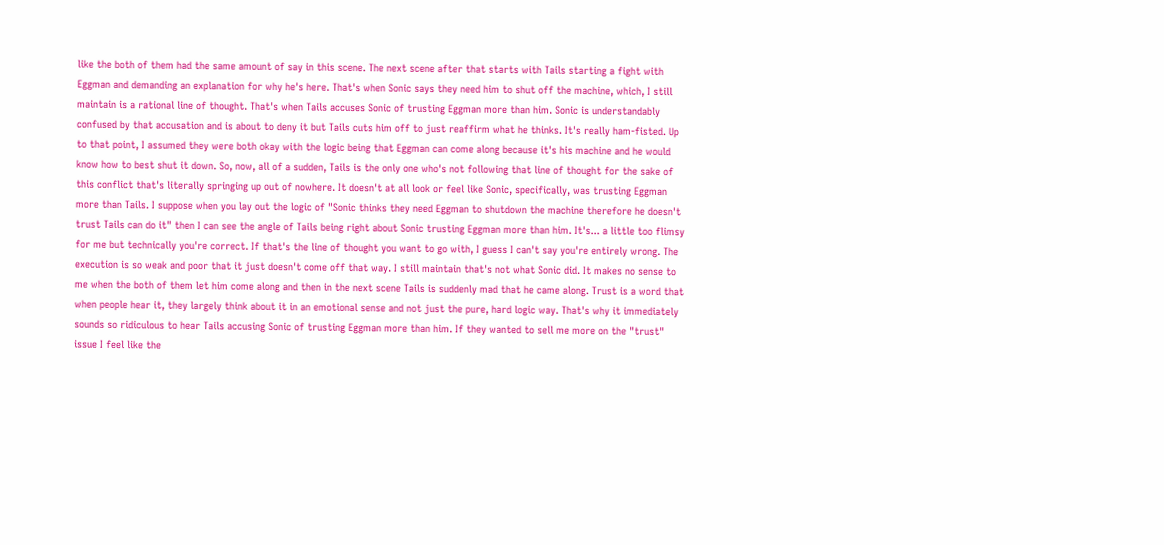like the both of them had the same amount of say in this scene. The next scene after that starts with Tails starting a fight with Eggman and demanding an explanation for why he's here. That's when Sonic says they need him to shut off the machine, which, I still maintain is a rational line of thought. That's when Tails accuses Sonic of trusting Eggman more than him. Sonic is understandably confused by that accusation and is about to deny it but Tails cuts him off to just reaffirm what he thinks. It's really ham-fisted. Up to that point, I assumed they were both okay with the logic being that Eggman can come along because it's his machine and he would know how to best shut it down. So, now, all of a sudden, Tails is the only one who's not following that line of thought for the sake of this conflict that's literally springing up out of nowhere. It doesn't at all look or feel like Sonic, specifically, was trusting Eggman more than Tails. I suppose when you lay out the logic of "Sonic thinks they need Eggman to shutdown the machine therefore he doesn't trust Tails can do it" then I can see the angle of Tails being right about Sonic trusting Eggman more than him. It's... a little too flimsy for me but technically you're correct. If that's the line of thought you want to go with, I guess I can't say you're entirely wrong. The execution is so weak and poor that it just doesn't come off that way. I still maintain that's not what Sonic did. It makes no sense to me when the both of them let him come along and then in the next scene Tails is suddenly mad that he came along. Trust is a word that when people hear it, they largely think about it in an emotional sense and not just the pure, hard logic way. That's why it immediately sounds so ridiculous to hear Tails accusing Sonic of trusting Eggman more than him. If they wanted to sell me more on the "trust" issue I feel like the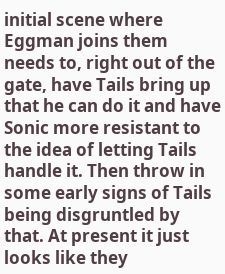initial scene where Eggman joins them needs to, right out of the gate, have Tails bring up that he can do it and have Sonic more resistant to the idea of letting Tails handle it. Then throw in some early signs of Tails being disgruntled by that. At present it just looks like they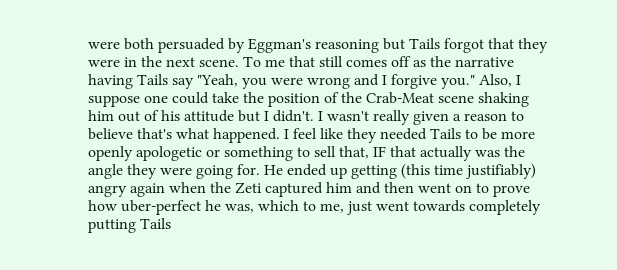were both persuaded by Eggman's reasoning but Tails forgot that they were in the next scene. To me that still comes off as the narrative having Tails say "Yeah, you were wrong and I forgive you." Also, I suppose one could take the position of the Crab-Meat scene shaking him out of his attitude but I didn't. I wasn't really given a reason to believe that's what happened. I feel like they needed Tails to be more openly apologetic or something to sell that, IF that actually was the angle they were going for. He ended up getting (this time justifiably) angry again when the Zeti captured him and then went on to prove how uber-perfect he was, which to me, just went towards completely putting Tails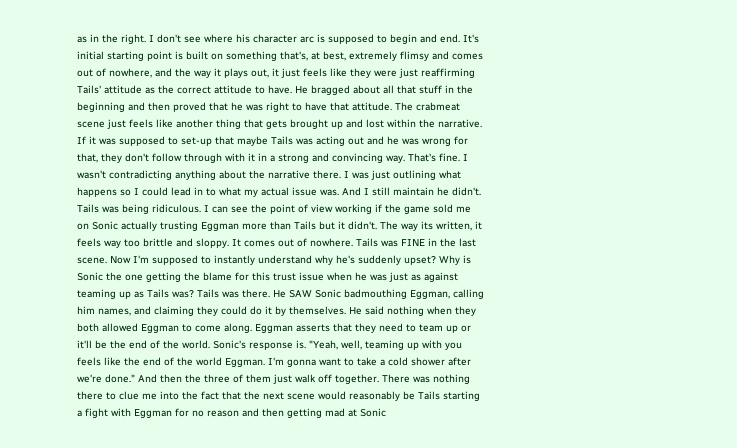as in the right. I don't see where his character arc is supposed to begin and end. It's initial starting point is built on something that's, at best, extremely flimsy and comes out of nowhere, and the way it plays out, it just feels like they were just reaffirming Tails' attitude as the correct attitude to have. He bragged about all that stuff in the beginning and then proved that he was right to have that attitude. The crabmeat scene just feels like another thing that gets brought up and lost within the narrative. If it was supposed to set-up that maybe Tails was acting out and he was wrong for that, they don't follow through with it in a strong and convincing way. That's fine. I wasn't contradicting anything about the narrative there. I was just outlining what happens so I could lead in to what my actual issue was. And I still maintain he didn't. Tails was being ridiculous. I can see the point of view working if the game sold me on Sonic actually trusting Eggman more than Tails but it didn't. The way its written, it feels way too brittle and sloppy. It comes out of nowhere. Tails was FINE in the last scene. Now I'm supposed to instantly understand why he's suddenly upset? Why is Sonic the one getting the blame for this trust issue when he was just as against teaming up as Tails was? Tails was there. He SAW Sonic badmouthing Eggman, calling him names, and claiming they could do it by themselves. He said nothing when they both allowed Eggman to come along. Eggman asserts that they need to team up or it'll be the end of the world. Sonic's response is. "Yeah, well, teaming up with you feels like the end of the world Eggman. I'm gonna want to take a cold shower after we're done." And then the three of them just walk off together. There was nothing there to clue me into the fact that the next scene would reasonably be Tails starting a fight with Eggman for no reason and then getting mad at Sonic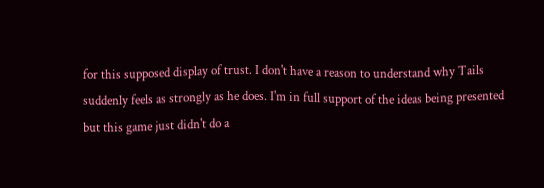for this supposed display of trust. I don't have a reason to understand why Tails suddenly feels as strongly as he does. I'm in full support of the ideas being presented but this game just didn't do a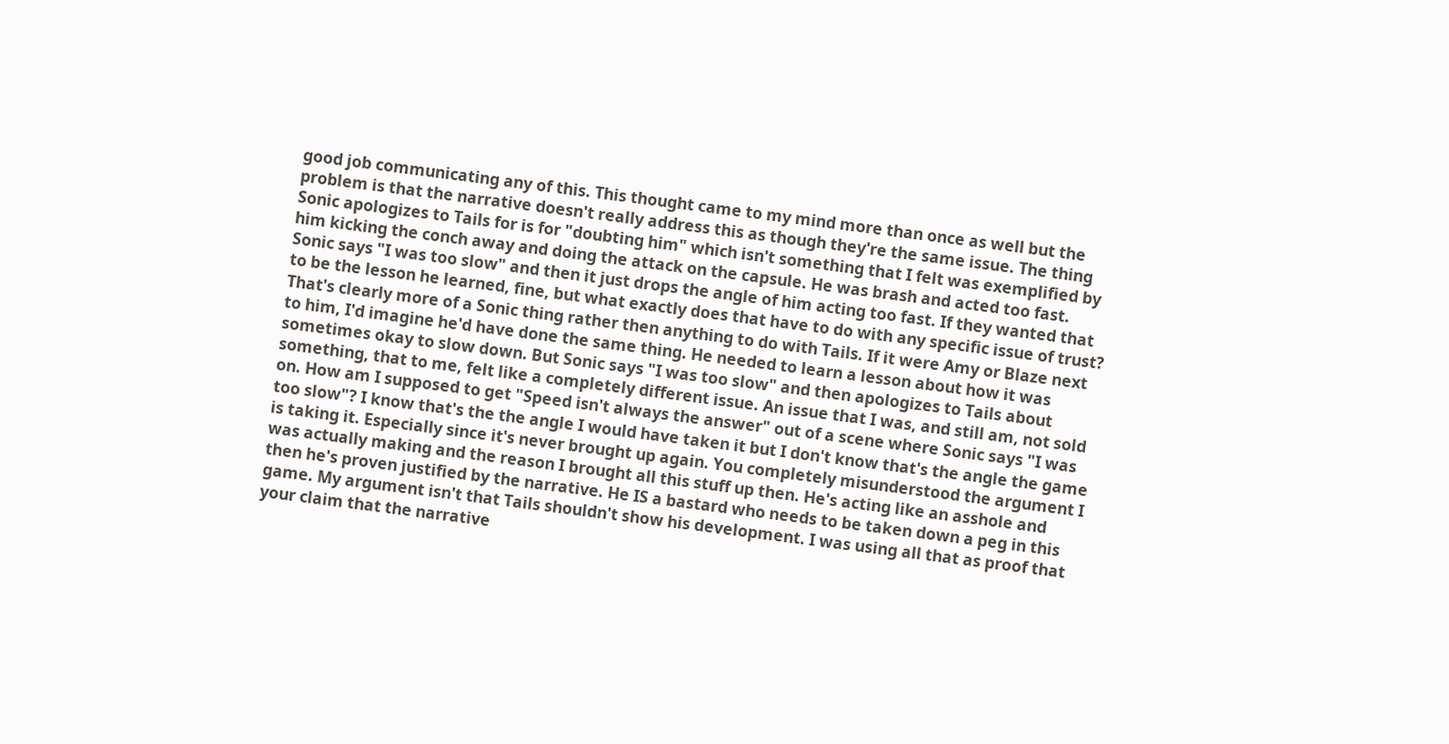good job communicating any of this. This thought came to my mind more than once as well but the problem is that the narrative doesn't really address this as though they're the same issue. The thing Sonic apologizes to Tails for is for "doubting him" which isn't something that I felt was exemplified by him kicking the conch away and doing the attack on the capsule. He was brash and acted too fast. Sonic says "I was too slow" and then it just drops the angle of him acting too fast. If they wanted that to be the lesson he learned, fine, but what exactly does that have to do with any specific issue of trust? That's clearly more of a Sonic thing rather then anything to do with Tails. If it were Amy or Blaze next to him, I'd imagine he'd have done the same thing. He needed to learn a lesson about how it was sometimes okay to slow down. But Sonic says "I was too slow" and then apologizes to Tails about something, that to me, felt like a completely different issue. An issue that I was, and still am, not sold on. How am I supposed to get "Speed isn't always the answer" out of a scene where Sonic says "I was too slow"? I know that's the the angle I would have taken it but I don't know that's the angle the game is taking it. Especially since it's never brought up again. You completely misunderstood the argument I was actually making and the reason I brought all this stuff up then. He's acting like an asshole and then he's proven justified by the narrative. He IS a bastard who needs to be taken down a peg in this game. My argument isn't that Tails shouldn't show his development. I was using all that as proof that your claim that the narrative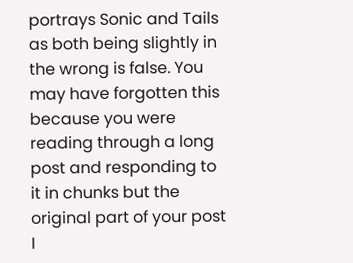portrays Sonic and Tails as both being slightly in the wrong is false. You may have forgotten this because you were reading through a long post and responding to it in chunks but the original part of your post I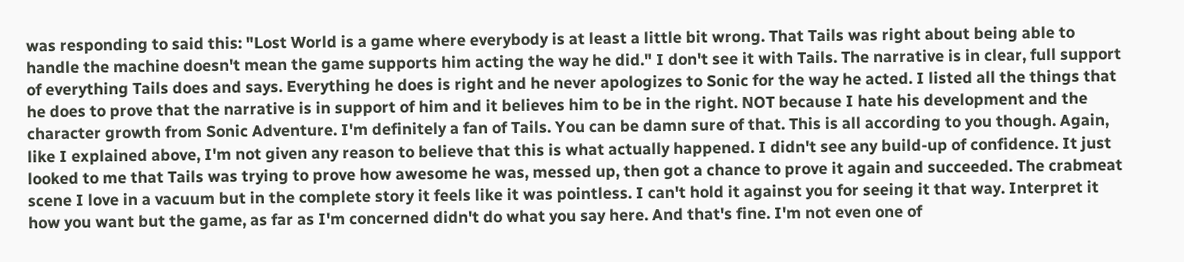was responding to said this: "Lost World is a game where everybody is at least a little bit wrong. That Tails was right about being able to handle the machine doesn't mean the game supports him acting the way he did." I don't see it with Tails. The narrative is in clear, full support of everything Tails does and says. Everything he does is right and he never apologizes to Sonic for the way he acted. I listed all the things that he does to prove that the narrative is in support of him and it believes him to be in the right. NOT because I hate his development and the character growth from Sonic Adventure. I'm definitely a fan of Tails. You can be damn sure of that. This is all according to you though. Again, like I explained above, I'm not given any reason to believe that this is what actually happened. I didn't see any build-up of confidence. It just looked to me that Tails was trying to prove how awesome he was, messed up, then got a chance to prove it again and succeeded. The crabmeat scene I love in a vacuum but in the complete story it feels like it was pointless. I can't hold it against you for seeing it that way. Interpret it how you want but the game, as far as I'm concerned didn't do what you say here. And that's fine. I'm not even one of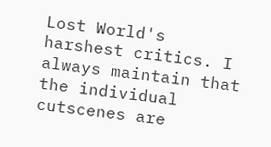Lost World's harshest critics. I always maintain that the individual cutscenes are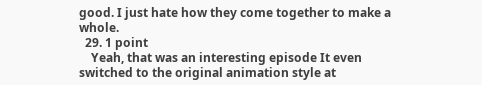good. I just hate how they come together to make a whole.
  29. 1 point
    Yeah, that was an interesting episode It even switched to the original animation style at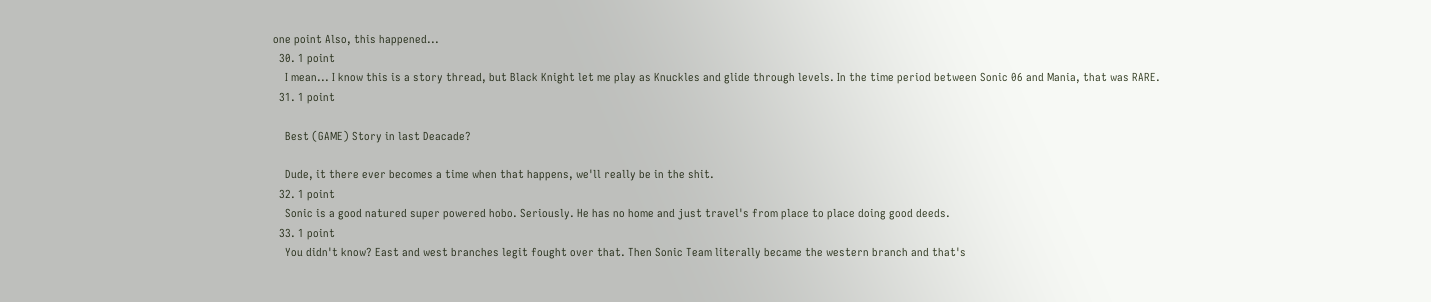one point Also, this happened...
  30. 1 point
    I mean... I know this is a story thread, but Black Knight let me play as Knuckles and glide through levels. In the time period between Sonic 06 and Mania, that was RARE.
  31. 1 point

    Best (GAME) Story in last Deacade?

    Dude, it there ever becomes a time when that happens, we'll really be in the shit.
  32. 1 point
    Sonic is a good natured super powered hobo. Seriously. He has no home and just travel's from place to place doing good deeds.
  33. 1 point
    You didn't know? East and west branches legit fought over that. Then Sonic Team literally became the western branch and that's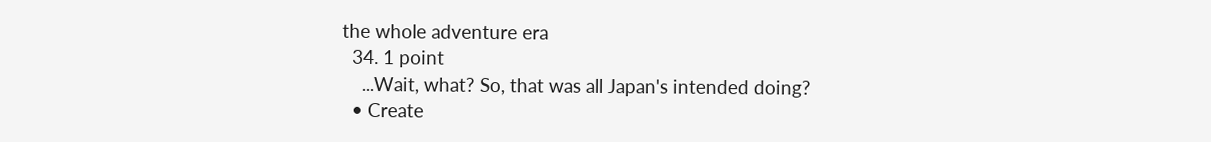the whole adventure era
  34. 1 point
    ...Wait, what? So, that was all Japan's intended doing?
  • Create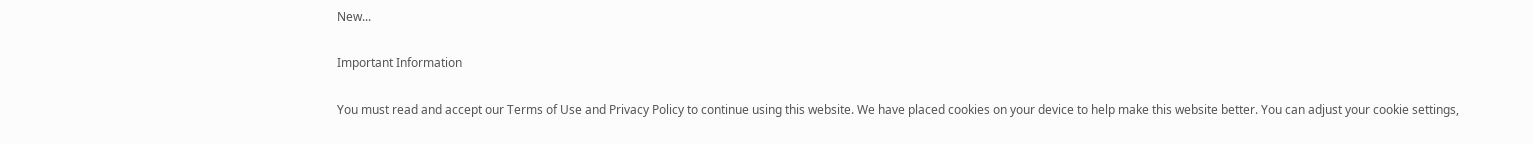New...

Important Information

You must read and accept our Terms of Use and Privacy Policy to continue using this website. We have placed cookies on your device to help make this website better. You can adjust your cookie settings,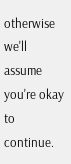otherwise we'll assume you're okay to continue.